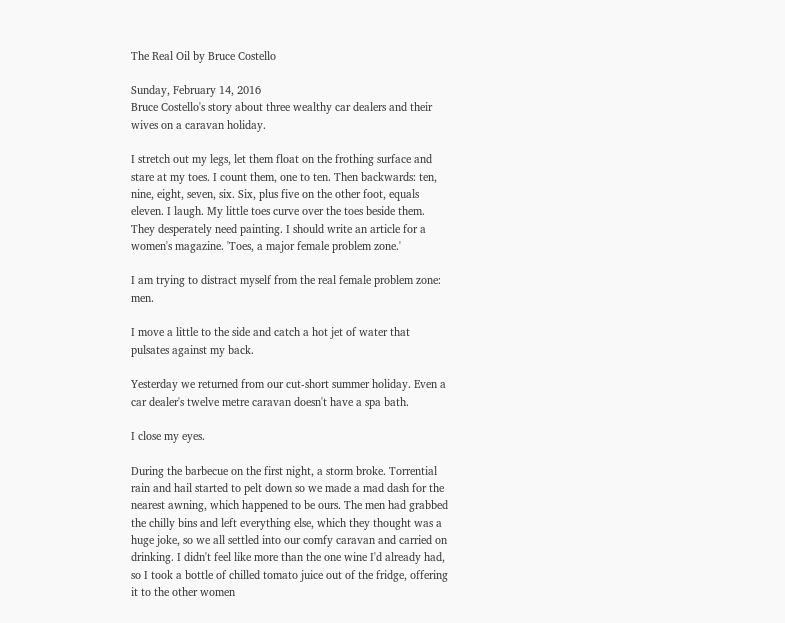The Real Oil by Bruce Costello

Sunday, February 14, 2016
Bruce Costello's story about three wealthy car dealers and their wives on a caravan holiday.

I stretch out my legs, let them float on the frothing surface and stare at my toes. I count them, one to ten. Then backwards: ten, nine, eight, seven, six. Six, plus five on the other foot, equals eleven. I laugh. My little toes curve over the toes beside them. They desperately need painting. I should write an article for a women's magazine. 'Toes, a major female problem zone.'

I am trying to distract myself from the real female problem zone: men.

I move a little to the side and catch a hot jet of water that pulsates against my back.

Yesterday we returned from our cut-short summer holiday. Even a car dealer's twelve metre caravan doesn't have a spa bath.

I close my eyes.

During the barbecue on the first night, a storm broke. Torrential rain and hail started to pelt down so we made a mad dash for the nearest awning, which happened to be ours. The men had grabbed the chilly bins and left everything else, which they thought was a huge joke, so we all settled into our comfy caravan and carried on drinking. I didn't feel like more than the one wine I'd already had, so I took a bottle of chilled tomato juice out of the fridge, offering it to the other women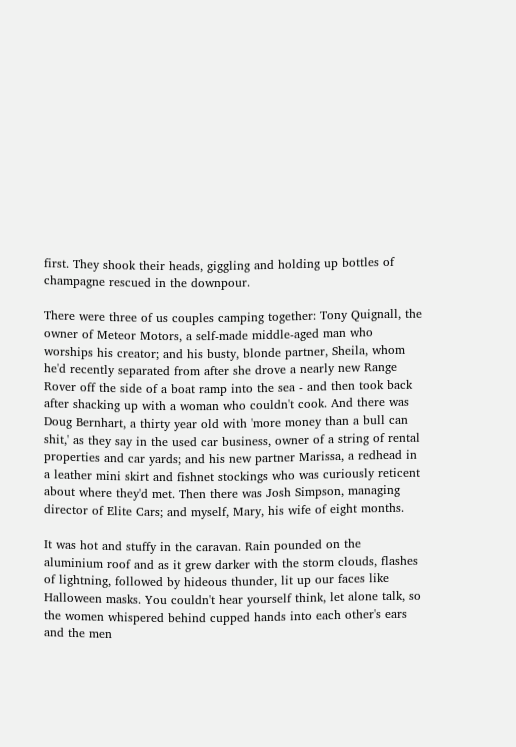first. They shook their heads, giggling and holding up bottles of champagne rescued in the downpour.

There were three of us couples camping together: Tony Quignall, the owner of Meteor Motors, a self-made middle-aged man who worships his creator; and his busty, blonde partner, Sheila, whom he'd recently separated from after she drove a nearly new Range Rover off the side of a boat ramp into the sea - and then took back after shacking up with a woman who couldn't cook. And there was Doug Bernhart, a thirty year old with 'more money than a bull can shit,' as they say in the used car business, owner of a string of rental properties and car yards; and his new partner Marissa, a redhead in a leather mini skirt and fishnet stockings who was curiously reticent about where they'd met. Then there was Josh Simpson, managing director of Elite Cars; and myself, Mary, his wife of eight months.

It was hot and stuffy in the caravan. Rain pounded on the aluminium roof and as it grew darker with the storm clouds, flashes of lightning, followed by hideous thunder, lit up our faces like Halloween masks. You couldn't hear yourself think, let alone talk, so the women whispered behind cupped hands into each other's ears and the men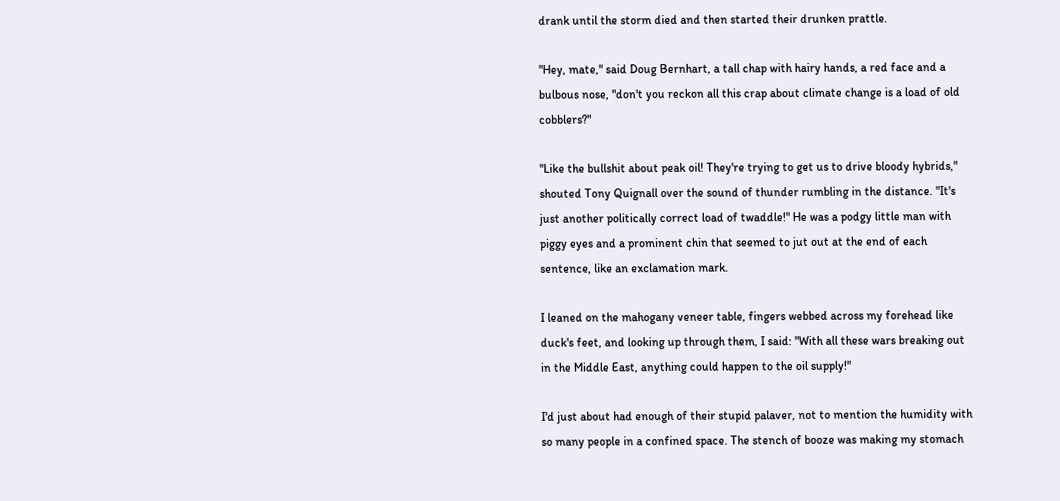drank until the storm died and then started their drunken prattle.

"Hey, mate," said Doug Bernhart, a tall chap with hairy hands, a red face and a bulbous nose, "don't you reckon all this crap about climate change is a load of old cobblers?"

"Like the bullshit about peak oil! They're trying to get us to drive bloody hybrids," shouted Tony Quignall over the sound of thunder rumbling in the distance. "It's just another politically correct load of twaddle!" He was a podgy little man with piggy eyes and a prominent chin that seemed to jut out at the end of each sentence, like an exclamation mark.

I leaned on the mahogany veneer table, fingers webbed across my forehead like duck's feet, and looking up through them, I said: "With all these wars breaking out in the Middle East, anything could happen to the oil supply!"

I'd just about had enough of their stupid palaver, not to mention the humidity with so many people in a confined space. The stench of booze was making my stomach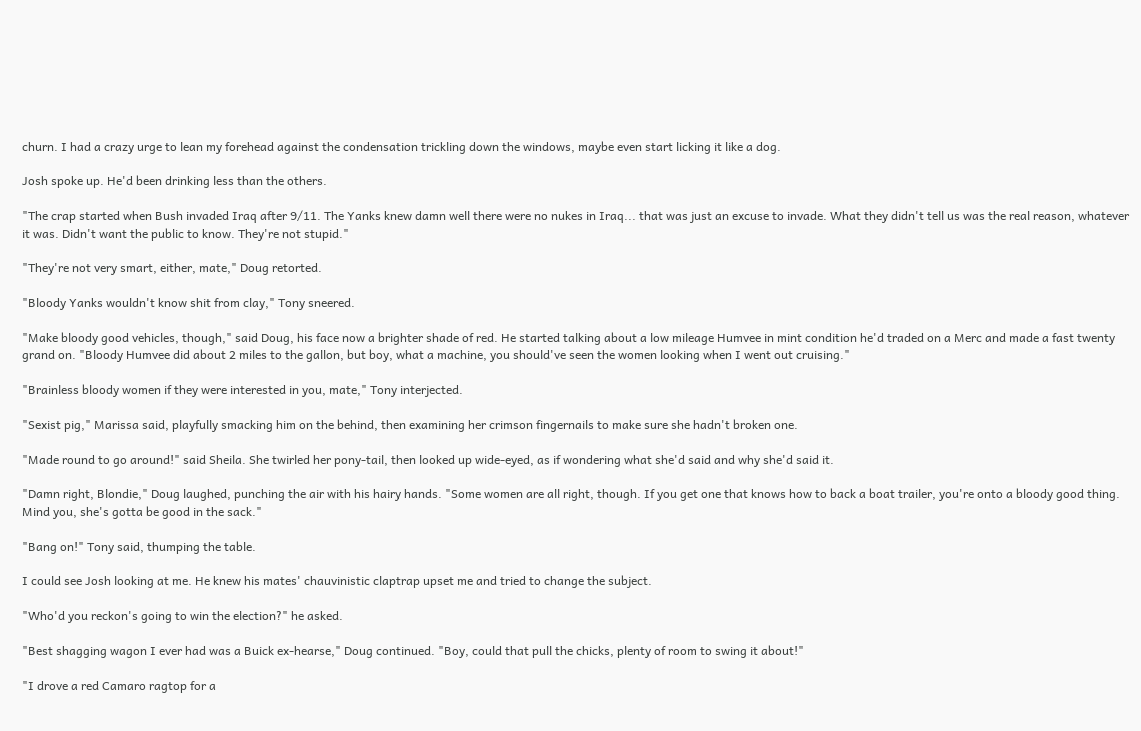churn. I had a crazy urge to lean my forehead against the condensation trickling down the windows, maybe even start licking it like a dog.

Josh spoke up. He'd been drinking less than the others.

"The crap started when Bush invaded Iraq after 9/11. The Yanks knew damn well there were no nukes in Iraq... that was just an excuse to invade. What they didn't tell us was the real reason, whatever it was. Didn't want the public to know. They're not stupid."

"They're not very smart, either, mate," Doug retorted.

"Bloody Yanks wouldn't know shit from clay," Tony sneered.

"Make bloody good vehicles, though," said Doug, his face now a brighter shade of red. He started talking about a low mileage Humvee in mint condition he'd traded on a Merc and made a fast twenty grand on. "Bloody Humvee did about 2 miles to the gallon, but boy, what a machine, you should've seen the women looking when I went out cruising."

"Brainless bloody women if they were interested in you, mate," Tony interjected.

"Sexist pig," Marissa said, playfully smacking him on the behind, then examining her crimson fingernails to make sure she hadn't broken one.

"Made round to go around!" said Sheila. She twirled her pony-tail, then looked up wide-eyed, as if wondering what she'd said and why she'd said it.

"Damn right, Blondie," Doug laughed, punching the air with his hairy hands. "Some women are all right, though. If you get one that knows how to back a boat trailer, you're onto a bloody good thing. Mind you, she's gotta be good in the sack."

"Bang on!" Tony said, thumping the table.

I could see Josh looking at me. He knew his mates' chauvinistic claptrap upset me and tried to change the subject.

"Who'd you reckon's going to win the election?" he asked.

"Best shagging wagon I ever had was a Buick ex-hearse," Doug continued. "Boy, could that pull the chicks, plenty of room to swing it about!"

"I drove a red Camaro ragtop for a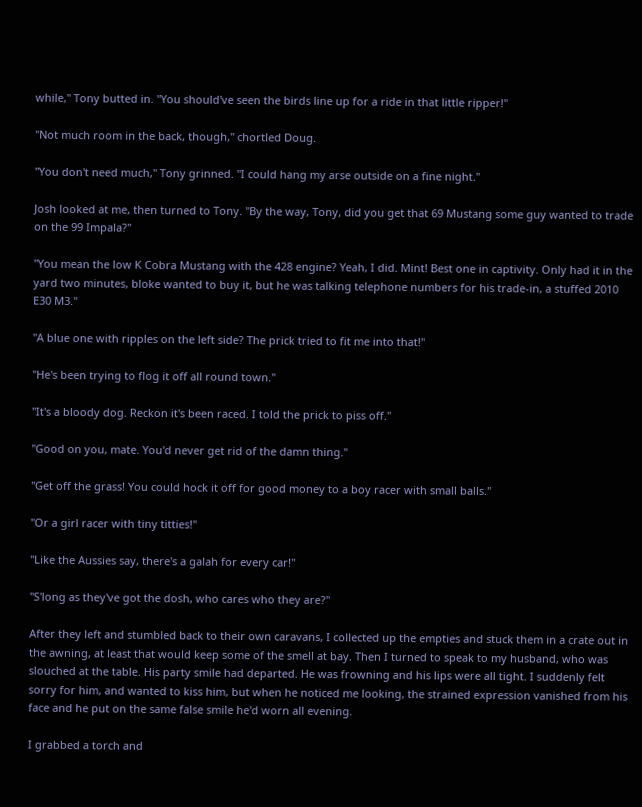while," Tony butted in. "You should've seen the birds line up for a ride in that little ripper!"

"Not much room in the back, though," chortled Doug.

"You don't need much," Tony grinned. "I could hang my arse outside on a fine night."

Josh looked at me, then turned to Tony. "By the way, Tony, did you get that 69 Mustang some guy wanted to trade on the 99 Impala?"

"You mean the low K Cobra Mustang with the 428 engine? Yeah, I did. Mint! Best one in captivity. Only had it in the yard two minutes, bloke wanted to buy it, but he was talking telephone numbers for his trade-in, a stuffed 2010 E30 M3."

"A blue one with ripples on the left side? The prick tried to fit me into that!"

"He's been trying to flog it off all round town."

"It's a bloody dog. Reckon it's been raced. I told the prick to piss off."

"Good on you, mate. You'd never get rid of the damn thing."

"Get off the grass! You could hock it off for good money to a boy racer with small balls."

"Or a girl racer with tiny titties!"

"Like the Aussies say, there's a galah for every car!"

"S'long as they've got the dosh, who cares who they are?"

After they left and stumbled back to their own caravans, I collected up the empties and stuck them in a crate out in the awning, at least that would keep some of the smell at bay. Then I turned to speak to my husband, who was slouched at the table. His party smile had departed. He was frowning and his lips were all tight. I suddenly felt sorry for him, and wanted to kiss him, but when he noticed me looking, the strained expression vanished from his face and he put on the same false smile he'd worn all evening.

I grabbed a torch and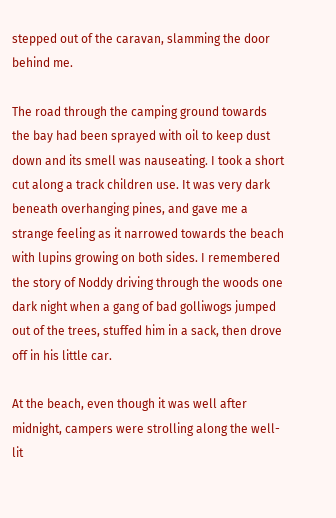stepped out of the caravan, slamming the door behind me.

The road through the camping ground towards the bay had been sprayed with oil to keep dust down and its smell was nauseating. I took a short cut along a track children use. It was very dark beneath overhanging pines, and gave me a strange feeling as it narrowed towards the beach with lupins growing on both sides. I remembered the story of Noddy driving through the woods one dark night when a gang of bad golliwogs jumped out of the trees, stuffed him in a sack, then drove off in his little car.

At the beach, even though it was well after midnight, campers were strolling along the well-lit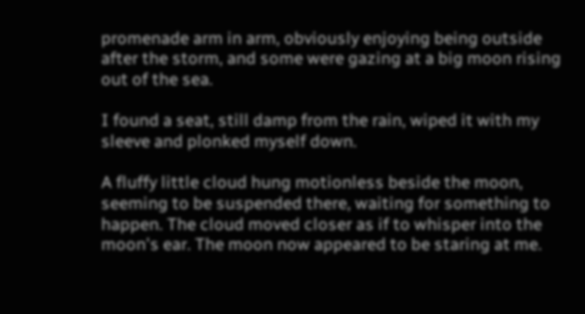promenade arm in arm, obviously enjoying being outside after the storm, and some were gazing at a big moon rising out of the sea.

I found a seat, still damp from the rain, wiped it with my sleeve and plonked myself down.

A fluffy little cloud hung motionless beside the moon, seeming to be suspended there, waiting for something to happen. The cloud moved closer as if to whisper into the moon's ear. The moon now appeared to be staring at me.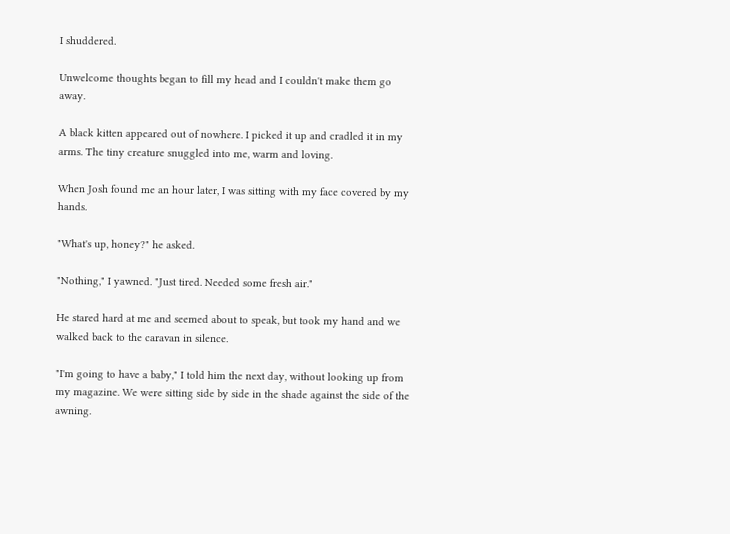I shuddered.

Unwelcome thoughts began to fill my head and I couldn't make them go away.

A black kitten appeared out of nowhere. I picked it up and cradled it in my arms. The tiny creature snuggled into me, warm and loving.

When Josh found me an hour later, I was sitting with my face covered by my hands.

"What's up, honey?" he asked.

"Nothing," I yawned. "Just tired. Needed some fresh air."

He stared hard at me and seemed about to speak, but took my hand and we walked back to the caravan in silence.

"I'm going to have a baby," I told him the next day, without looking up from my magazine. We were sitting side by side in the shade against the side of the awning.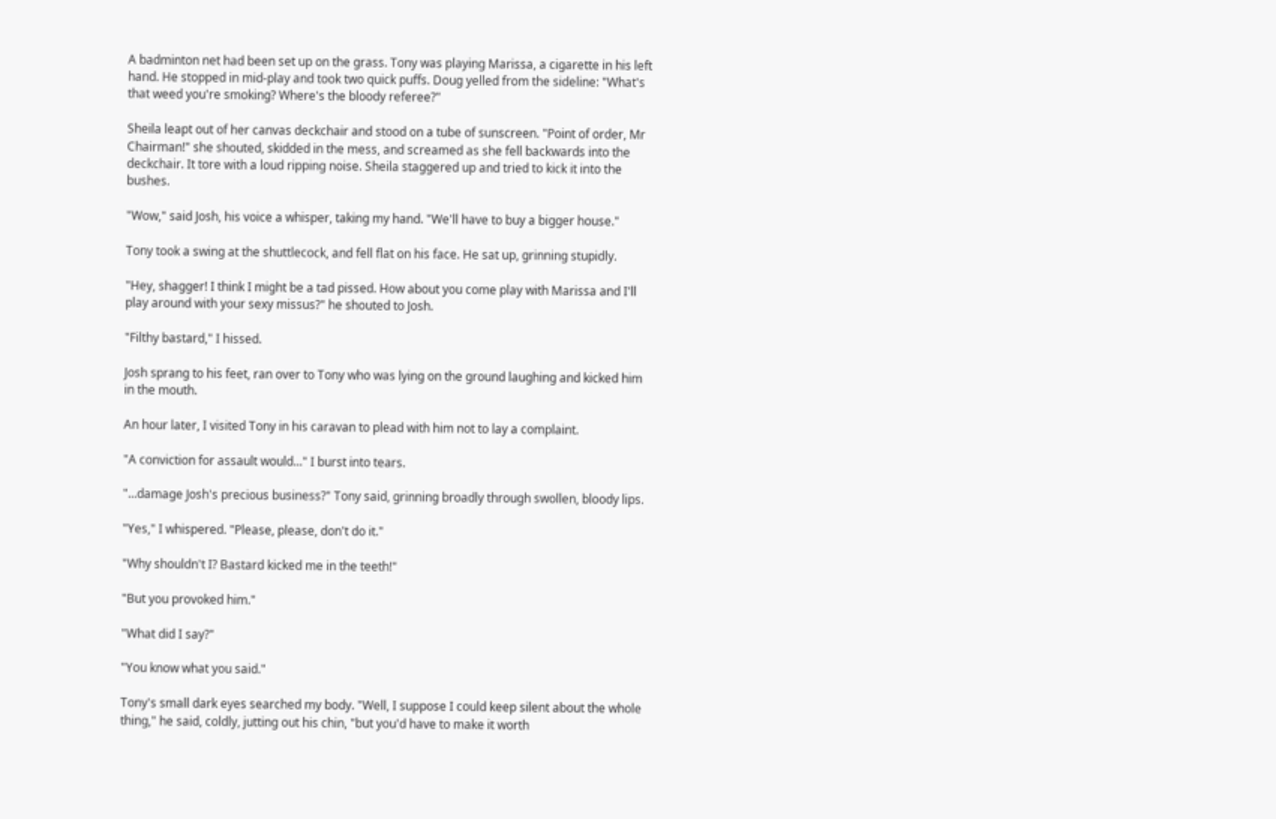A badminton net had been set up on the grass. Tony was playing Marissa, a cigarette in his left hand. He stopped in mid-play and took two quick puffs. Doug yelled from the sideline: "What's that weed you're smoking? Where's the bloody referee?"

Sheila leapt out of her canvas deckchair and stood on a tube of sunscreen. "Point of order, Mr Chairman!" she shouted, skidded in the mess, and screamed as she fell backwards into the deckchair. It tore with a loud ripping noise. Sheila staggered up and tried to kick it into the bushes.

"Wow," said Josh, his voice a whisper, taking my hand. "We'll have to buy a bigger house."

Tony took a swing at the shuttlecock, and fell flat on his face. He sat up, grinning stupidly.

"Hey, shagger! I think I might be a tad pissed. How about you come play with Marissa and I'll play around with your sexy missus?" he shouted to Josh.

"Filthy bastard," I hissed.

Josh sprang to his feet, ran over to Tony who was lying on the ground laughing and kicked him in the mouth.

An hour later, I visited Tony in his caravan to plead with him not to lay a complaint.

"A conviction for assault would..." I burst into tears.

"...damage Josh's precious business?" Tony said, grinning broadly through swollen, bloody lips.

"Yes," I whispered. "Please, please, don't do it."

"Why shouldn't I? Bastard kicked me in the teeth!"

"But you provoked him."

"What did I say?"

"You know what you said."

Tony's small dark eyes searched my body. "Well, I suppose I could keep silent about the whole thing," he said, coldly, jutting out his chin, "but you'd have to make it worth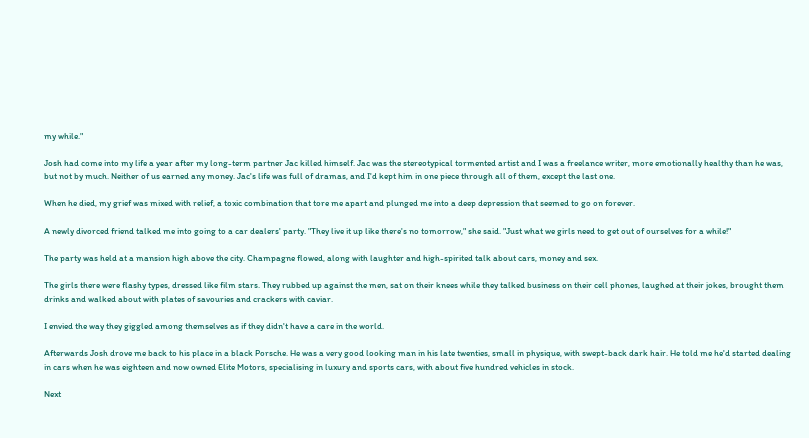my while."

Josh had come into my life a year after my long-term partner Jac killed himself. Jac was the stereotypical tormented artist and I was a freelance writer, more emotionally healthy than he was, but not by much. Neither of us earned any money. Jac's life was full of dramas, and I'd kept him in one piece through all of them, except the last one.

When he died, my grief was mixed with relief, a toxic combination that tore me apart and plunged me into a deep depression that seemed to go on forever.

A newly divorced friend talked me into going to a car dealers' party. "They live it up like there's no tomorrow," she said. "Just what we girls need to get out of ourselves for a while!"

The party was held at a mansion high above the city. Champagne flowed, along with laughter and high-spirited talk about cars, money and sex.

The girls there were flashy types, dressed like film stars. They rubbed up against the men, sat on their knees while they talked business on their cell phones, laughed at their jokes, brought them drinks and walked about with plates of savouries and crackers with caviar.

I envied the way they giggled among themselves as if they didn't have a care in the world.

Afterwards Josh drove me back to his place in a black Porsche. He was a very good looking man in his late twenties, small in physique, with swept-back dark hair. He told me he'd started dealing in cars when he was eighteen and now owned Elite Motors, specialising in luxury and sports cars, with about five hundred vehicles in stock.

Next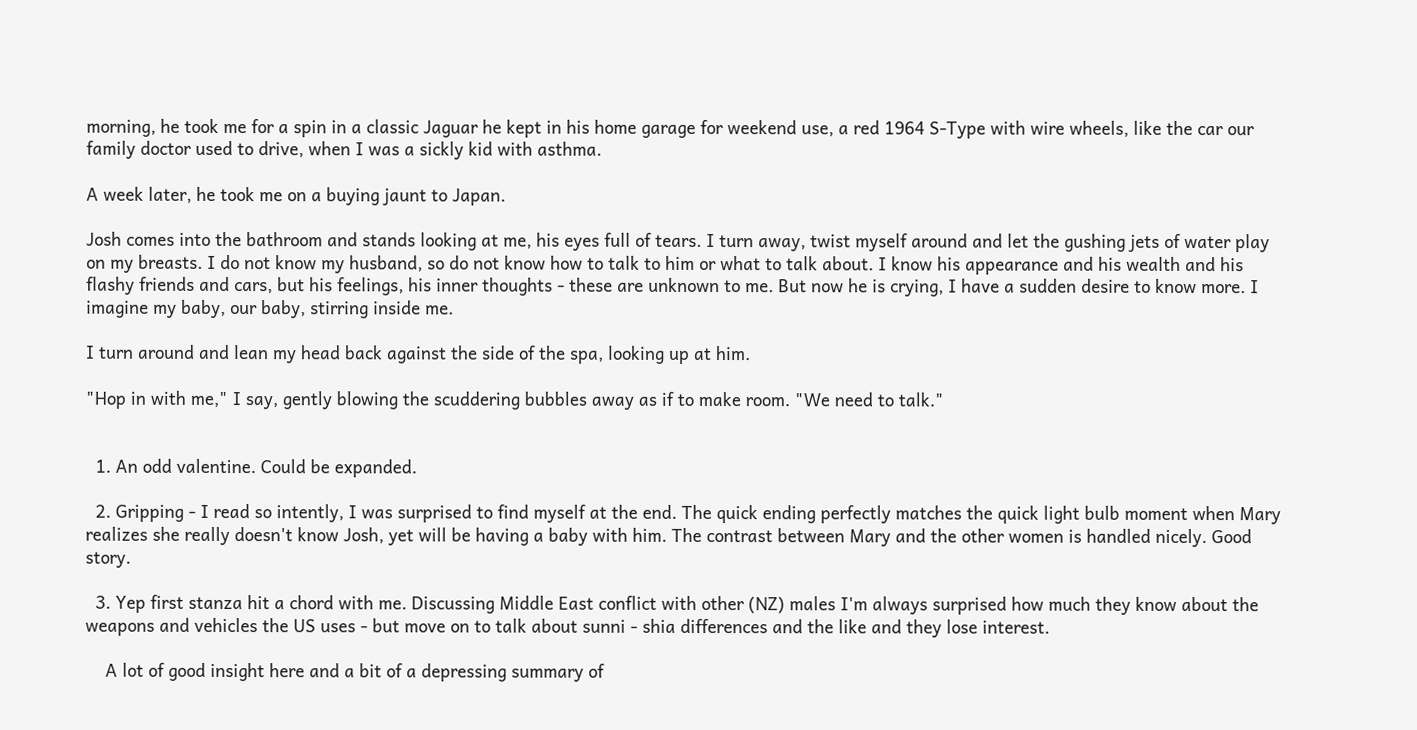morning, he took me for a spin in a classic Jaguar he kept in his home garage for weekend use, a red 1964 S-Type with wire wheels, like the car our family doctor used to drive, when I was a sickly kid with asthma.

A week later, he took me on a buying jaunt to Japan.

Josh comes into the bathroom and stands looking at me, his eyes full of tears. I turn away, twist myself around and let the gushing jets of water play on my breasts. I do not know my husband, so do not know how to talk to him or what to talk about. I know his appearance and his wealth and his flashy friends and cars, but his feelings, his inner thoughts - these are unknown to me. But now he is crying, I have a sudden desire to know more. I imagine my baby, our baby, stirring inside me.

I turn around and lean my head back against the side of the spa, looking up at him.

"Hop in with me," I say, gently blowing the scuddering bubbles away as if to make room. "We need to talk."


  1. An odd valentine. Could be expanded.

  2. Gripping - I read so intently, I was surprised to find myself at the end. The quick ending perfectly matches the quick light bulb moment when Mary realizes she really doesn't know Josh, yet will be having a baby with him. The contrast between Mary and the other women is handled nicely. Good story.

  3. Yep first stanza hit a chord with me. Discussing Middle East conflict with other (NZ) males I'm always surprised how much they know about the weapons and vehicles the US uses - but move on to talk about sunni - shia differences and the like and they lose interest.

    A lot of good insight here and a bit of a depressing summary of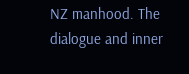NZ manhood. The dialogue and inner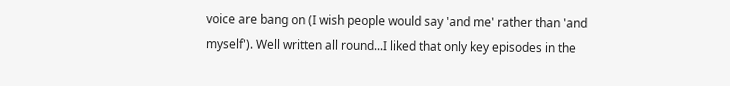voice are bang on (I wish people would say 'and me' rather than 'and myself'). Well written all round...I liked that only key episodes in the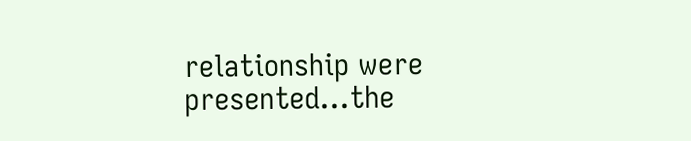relationship were presented...the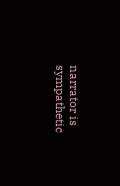narrator is sympathetic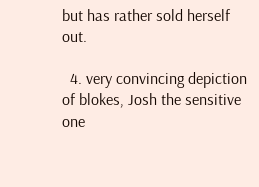but has rather sold herself out.

  4. very convincing depiction of blokes, Josh the sensitive one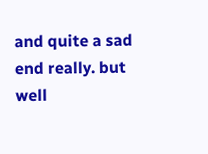and quite a sad end really. but well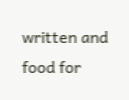written and food for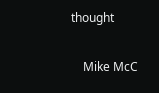thought

    Mike McC